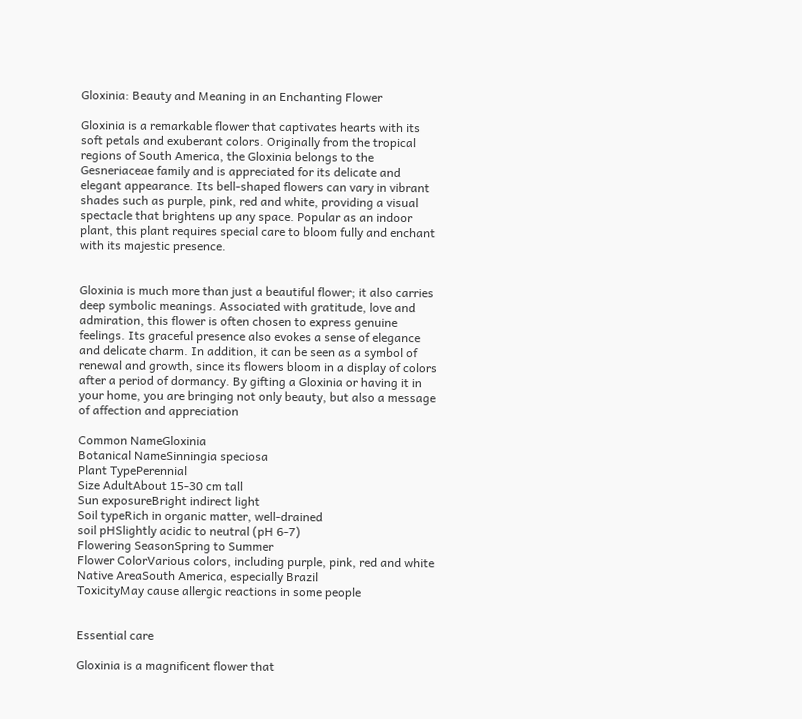Gloxinia: Beauty and Meaning in an Enchanting Flower

Gloxinia is a remarkable flower that captivates hearts with its soft petals and exuberant colors. Originally from the tropical regions of South America, the Gloxinia belongs to the Gesneriaceae family and is appreciated for its delicate and elegant appearance. Its bell-shaped flowers can vary in vibrant shades such as purple, pink, red and white, providing a visual spectacle that brightens up any space. Popular as an indoor plant, this plant requires special care to bloom fully and enchant with its majestic presence.


Gloxinia is much more than just a beautiful flower; it also carries deep symbolic meanings. Associated with gratitude, love and admiration, this flower is often chosen to express genuine feelings. Its graceful presence also evokes a sense of elegance and delicate charm. In addition, it can be seen as a symbol of renewal and growth, since its flowers bloom in a display of colors after a period of dormancy. By gifting a Gloxinia or having it in your home, you are bringing not only beauty, but also a message of affection and appreciation

Common NameGloxinia
Botanical NameSinningia speciosa
Plant TypePerennial
Size AdultAbout 15-30 cm tall
Sun exposureBright indirect light
Soil typeRich in organic matter, well-drained
soil pHSlightly acidic to neutral (pH 6-7)
Flowering SeasonSpring to Summer
Flower ColorVarious colors, including purple, pink, red and white
Native AreaSouth America, especially Brazil
ToxicityMay cause allergic reactions in some people


Essential care

Gloxinia is a magnificent flower that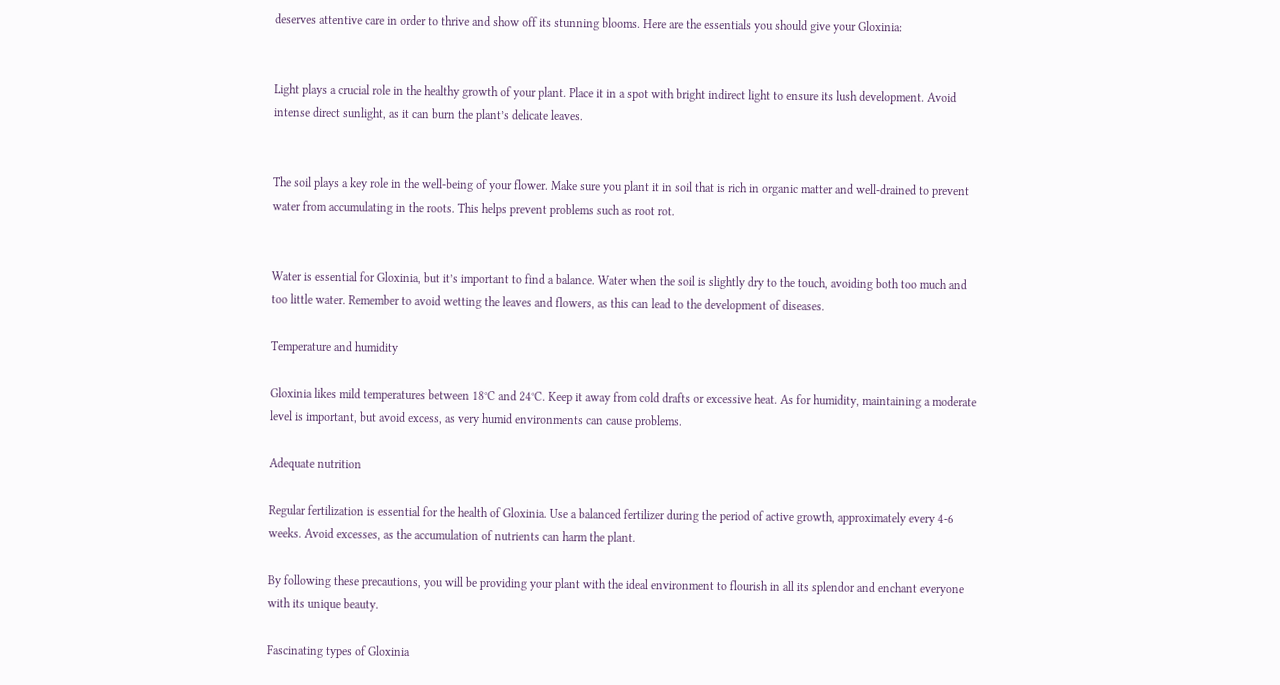deserves attentive care in order to thrive and show off its stunning blooms. Here are the essentials you should give your Gloxinia:


Light plays a crucial role in the healthy growth of your plant. Place it in a spot with bright indirect light to ensure its lush development. Avoid intense direct sunlight, as it can burn the plant’s delicate leaves.


The soil plays a key role in the well-being of your flower. Make sure you plant it in soil that is rich in organic matter and well-drained to prevent water from accumulating in the roots. This helps prevent problems such as root rot.


Water is essential for Gloxinia, but it’s important to find a balance. Water when the soil is slightly dry to the touch, avoiding both too much and too little water. Remember to avoid wetting the leaves and flowers, as this can lead to the development of diseases.

Temperature and humidity

Gloxinia likes mild temperatures between 18°C and 24°C. Keep it away from cold drafts or excessive heat. As for humidity, maintaining a moderate level is important, but avoid excess, as very humid environments can cause problems.

Adequate nutrition

Regular fertilization is essential for the health of Gloxinia. Use a balanced fertilizer during the period of active growth, approximately every 4-6 weeks. Avoid excesses, as the accumulation of nutrients can harm the plant.

By following these precautions, you will be providing your plant with the ideal environment to flourish in all its splendor and enchant everyone with its unique beauty.

Fascinating types of Gloxinia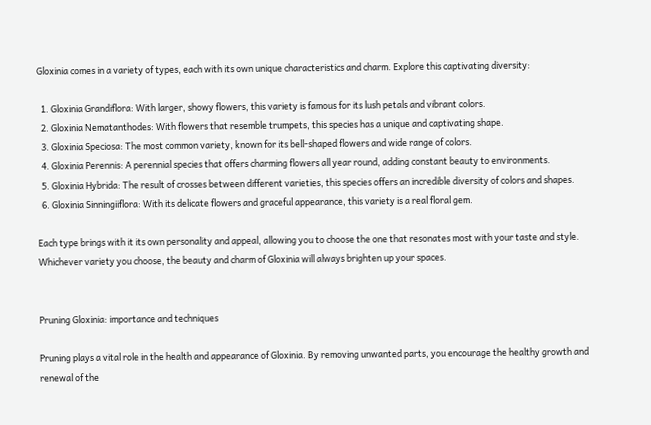Gloxinia comes in a variety of types, each with its own unique characteristics and charm. Explore this captivating diversity:

  1. Gloxinia Grandiflora: With larger, showy flowers, this variety is famous for its lush petals and vibrant colors.
  2. Gloxinia Nematanthodes: With flowers that resemble trumpets, this species has a unique and captivating shape.
  3. Gloxinia Speciosa: The most common variety, known for its bell-shaped flowers and wide range of colors.
  4. Gloxinia Perennis: A perennial species that offers charming flowers all year round, adding constant beauty to environments.
  5. Gloxinia Hybrida: The result of crosses between different varieties, this species offers an incredible diversity of colors and shapes.
  6. Gloxinia Sinningiiflora: With its delicate flowers and graceful appearance, this variety is a real floral gem.

Each type brings with it its own personality and appeal, allowing you to choose the one that resonates most with your taste and style. Whichever variety you choose, the beauty and charm of Gloxinia will always brighten up your spaces.


Pruning Gloxinia: importance and techniques

Pruning plays a vital role in the health and appearance of Gloxinia. By removing unwanted parts, you encourage the healthy growth and renewal of the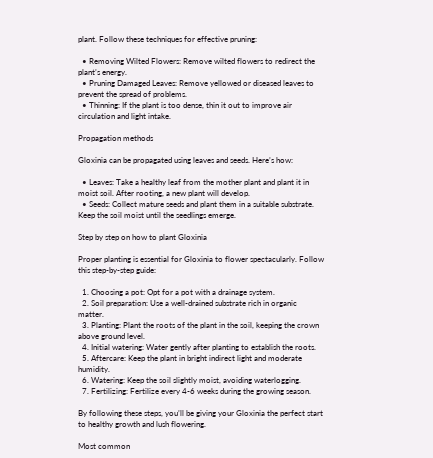plant. Follow these techniques for effective pruning:

  • Removing Wilted Flowers: Remove wilted flowers to redirect the plant’s energy.
  • Pruning Damaged Leaves: Remove yellowed or diseased leaves to prevent the spread of problems.
  • Thinning: If the plant is too dense, thin it out to improve air circulation and light intake.

Propagation methods

Gloxinia can be propagated using leaves and seeds. Here’s how:

  • Leaves: Take a healthy leaf from the mother plant and plant it in moist soil. After rooting, a new plant will develop.
  • Seeds: Collect mature seeds and plant them in a suitable substrate. Keep the soil moist until the seedlings emerge.

Step by step on how to plant Gloxinia

Proper planting is essential for Gloxinia to flower spectacularly. Follow this step-by-step guide:

  1. Choosing a pot: Opt for a pot with a drainage system.
  2. Soil preparation: Use a well-drained substrate rich in organic matter.
  3. Planting: Plant the roots of the plant in the soil, keeping the crown above ground level.
  4. Initial watering: Water gently after planting to establish the roots.
  5. Aftercare: Keep the plant in bright indirect light and moderate humidity.
  6. Watering: Keep the soil slightly moist, avoiding waterlogging.
  7. Fertilizing: Fertilize every 4-6 weeks during the growing season.

By following these steps, you’ll be giving your Gloxinia the perfect start to healthy growth and lush flowering.

Most common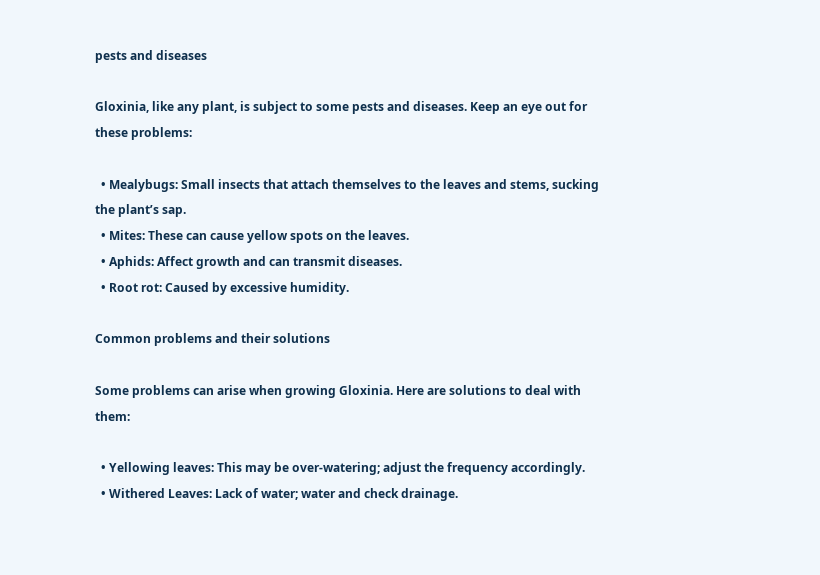pests and diseases

Gloxinia, like any plant, is subject to some pests and diseases. Keep an eye out for these problems:

  • Mealybugs: Small insects that attach themselves to the leaves and stems, sucking the plant’s sap.
  • Mites: These can cause yellow spots on the leaves.
  • Aphids: Affect growth and can transmit diseases.
  • Root rot: Caused by excessive humidity.

Common problems and their solutions

Some problems can arise when growing Gloxinia. Here are solutions to deal with them:

  • Yellowing leaves: This may be over-watering; adjust the frequency accordingly.
  • Withered Leaves: Lack of water; water and check drainage.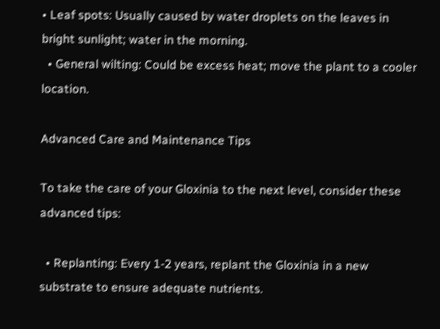• Leaf spots: Usually caused by water droplets on the leaves in bright sunlight; water in the morning.
  • General wilting: Could be excess heat; move the plant to a cooler location.

Advanced Care and Maintenance Tips

To take the care of your Gloxinia to the next level, consider these advanced tips:

  • Replanting: Every 1-2 years, replant the Gloxinia in a new substrate to ensure adequate nutrients.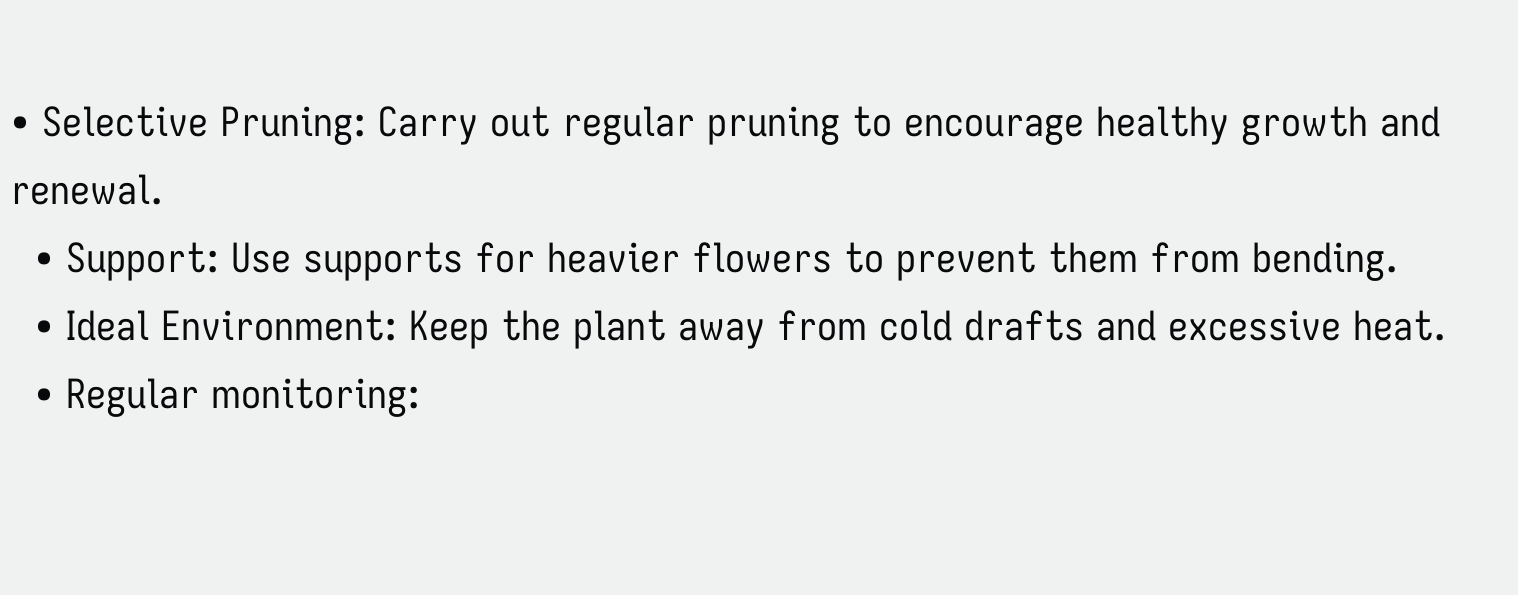• Selective Pruning: Carry out regular pruning to encourage healthy growth and renewal.
  • Support: Use supports for heavier flowers to prevent them from bending.
  • Ideal Environment: Keep the plant away from cold drafts and excessive heat.
  • Regular monitoring: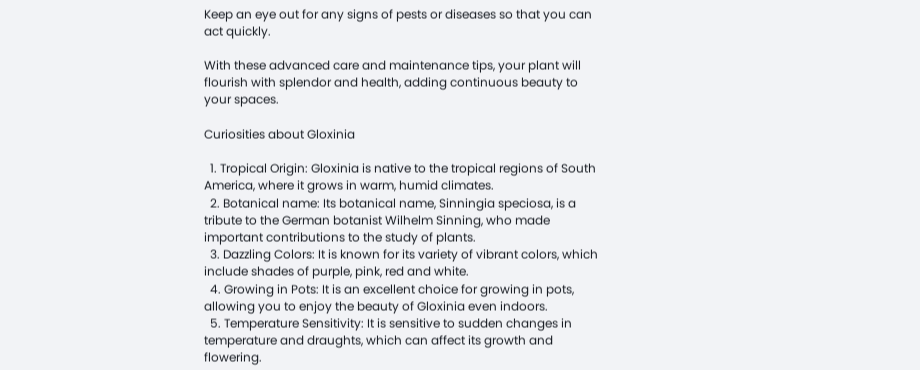Keep an eye out for any signs of pests or diseases so that you can act quickly.

With these advanced care and maintenance tips, your plant will flourish with splendor and health, adding continuous beauty to your spaces.

Curiosities about Gloxinia

  1. Tropical Origin: Gloxinia is native to the tropical regions of South America, where it grows in warm, humid climates.
  2. Botanical name: Its botanical name, Sinningia speciosa, is a tribute to the German botanist Wilhelm Sinning, who made important contributions to the study of plants.
  3. Dazzling Colors: It is known for its variety of vibrant colors, which include shades of purple, pink, red and white.
  4. Growing in Pots: It is an excellent choice for growing in pots, allowing you to enjoy the beauty of Gloxinia even indoors.
  5. Temperature Sensitivity: It is sensitive to sudden changes in temperature and draughts, which can affect its growth and flowering.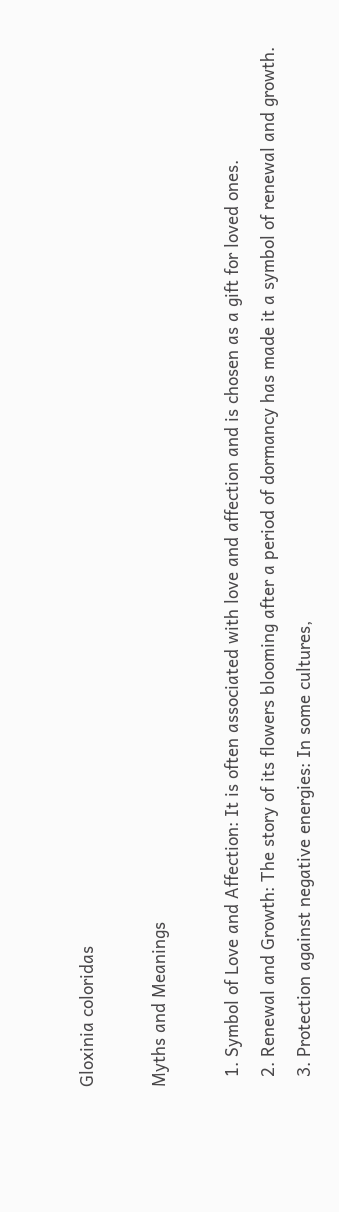Gloxinia coloridas

Myths and Meanings

  1. Symbol of Love and Affection: It is often associated with love and affection and is chosen as a gift for loved ones.
  2. Renewal and Growth: The story of its flowers blooming after a period of dormancy has made it a symbol of renewal and growth.
  3. Protection against negative energies: In some cultures,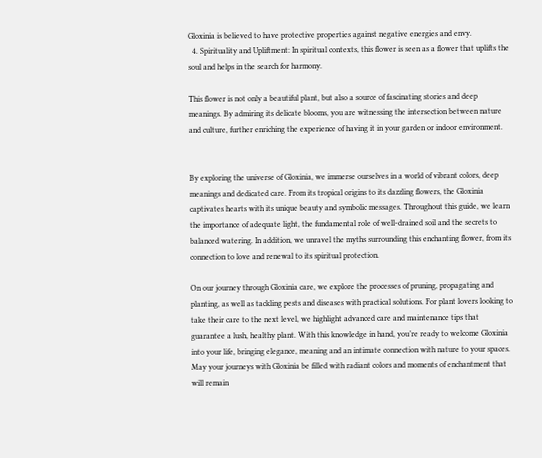Gloxinia is believed to have protective properties against negative energies and envy.
  4. Spirituality and Upliftment: In spiritual contexts, this flower is seen as a flower that uplifts the soul and helps in the search for harmony.

This flower is not only a beautiful plant, but also a source of fascinating stories and deep meanings. By admiring its delicate blooms, you are witnessing the intersection between nature and culture, further enriching the experience of having it in your garden or indoor environment.


By exploring the universe of Gloxinia, we immerse ourselves in a world of vibrant colors, deep meanings and dedicated care. From its tropical origins to its dazzling flowers, the Gloxinia captivates hearts with its unique beauty and symbolic messages. Throughout this guide, we learn the importance of adequate light, the fundamental role of well-drained soil and the secrets to balanced watering. In addition, we unravel the myths surrounding this enchanting flower, from its connection to love and renewal to its spiritual protection.

On our journey through Gloxinia care, we explore the processes of pruning, propagating and planting, as well as tackling pests and diseases with practical solutions. For plant lovers looking to take their care to the next level, we highlight advanced care and maintenance tips that guarantee a lush, healthy plant. With this knowledge in hand, you’re ready to welcome Gloxinia into your life, bringing elegance, meaning and an intimate connection with nature to your spaces. May your journeys with Gloxinia be filled with radiant colors and moments of enchantment that will remain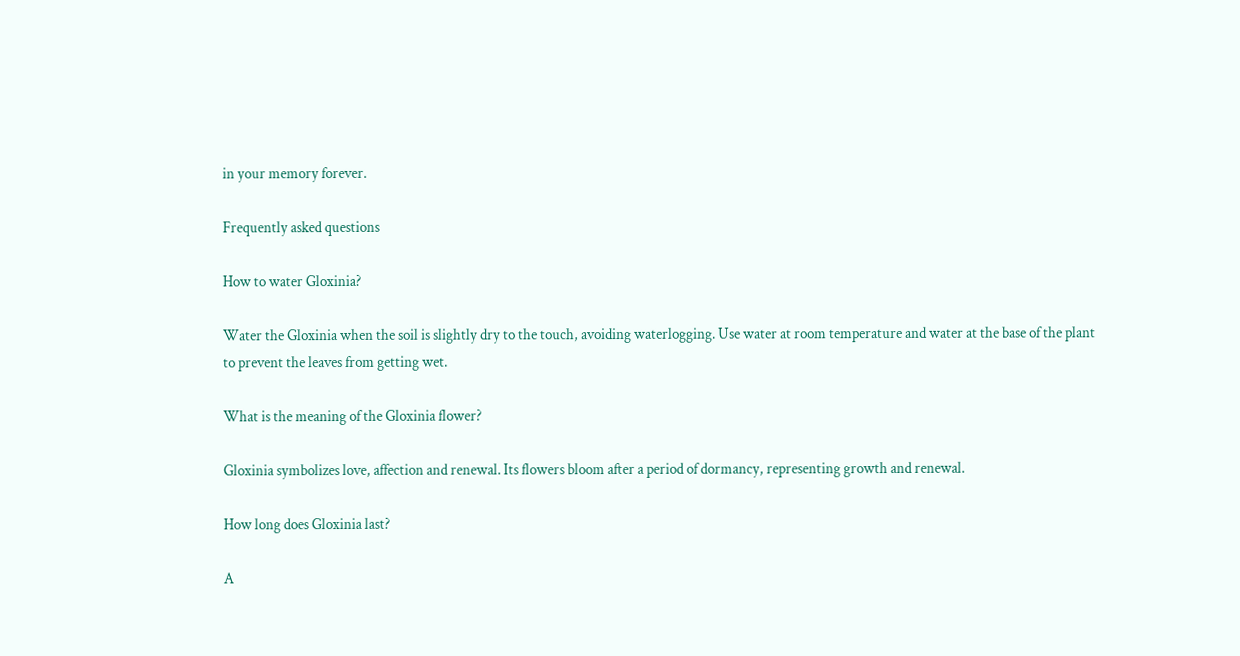in your memory forever.

Frequently asked questions

How to water Gloxinia?

Water the Gloxinia when the soil is slightly dry to the touch, avoiding waterlogging. Use water at room temperature and water at the base of the plant to prevent the leaves from getting wet.

What is the meaning of the Gloxinia flower?

Gloxinia symbolizes love, affection and renewal. Its flowers bloom after a period of dormancy, representing growth and renewal.

How long does Gloxinia last?

A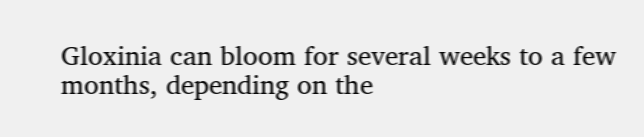Gloxinia can bloom for several weeks to a few months, depending on the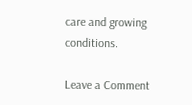care and growing conditions.

Leave a Comment